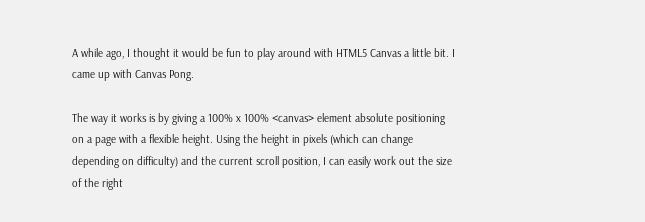A while ago, I thought it would be fun to play around with HTML5 Canvas a little bit. I came up with Canvas Pong.

The way it works is by giving a 100% x 100% <canvas> element absolute positioning on a page with a flexible height. Using the height in pixels (which can change depending on difficulty) and the current scroll position, I can easily work out the size of the right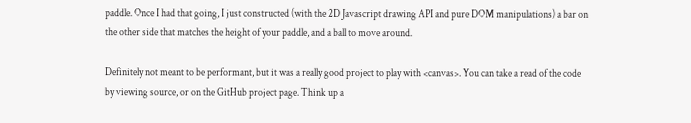paddle. Once I had that going, I just constructed (with the 2D Javascript drawing API and pure DOM manipulations) a bar on the other side that matches the height of your paddle, and a ball to move around.

Definitely not meant to be performant, but it was a really good project to play with <canvas>. You can take a read of the code by viewing source, or on the GitHub project page. Think up a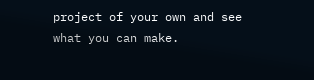project of your own and see what you can make.